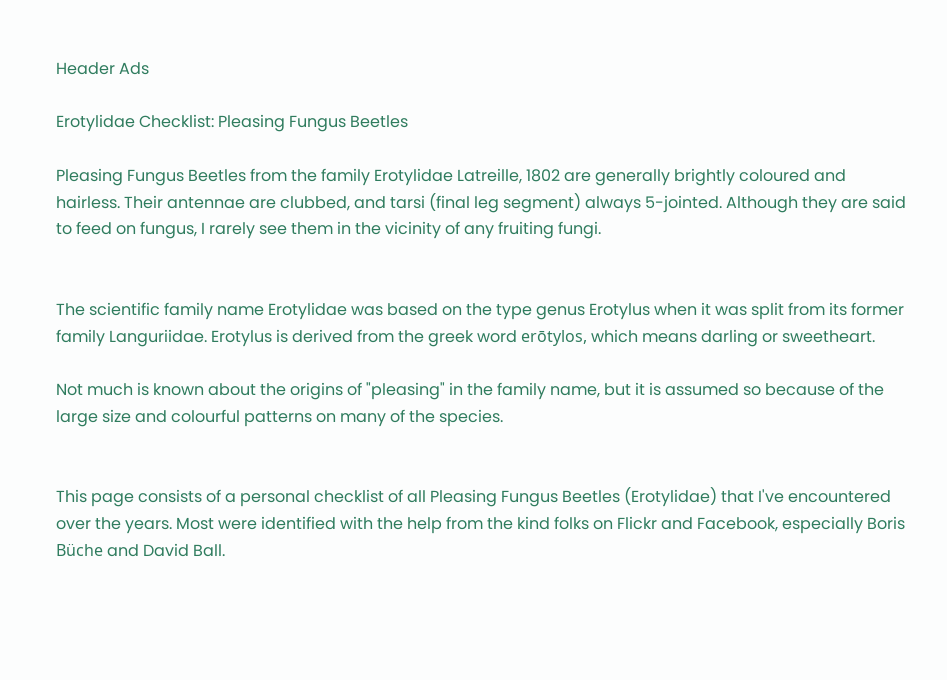Header Ads

Erotylidae Checklist: Pleasing Fungus Beetles

Pleasing Fungus Beetles from the family Erotylidae Latreille, 1802 are generally brightly coloured and hairless. Their antennae are clubbed, and tarsi (final leg segment) always 5-jointed. Although they are said to feed on fungus, I rarely see them in the vicinity of any fruiting fungi.


The scientific family name Erotylidae was based on the type genus Erotylus when it was split from its former family Languriidae. Erotylus is derived from the greek word erōtylos, which means darling or sweetheart.

Not much is known about the origins of "pleasing" in the family name, but it is assumed so because of the large size and colourful patterns on many of the species.


This page consists of a personal checklist of all Pleasing Fungus Beetles (Erotylidae) that I've encountered over the years. Most were identified with the help from the kind folks on Flickr and Facebook, especially Boris Büche and David Ball.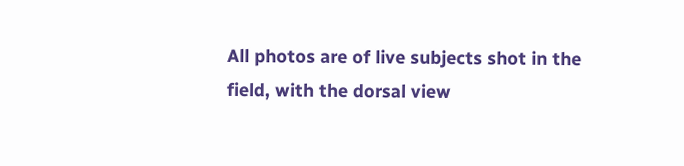All photos are of live subjects shot in the field, with the dorsal view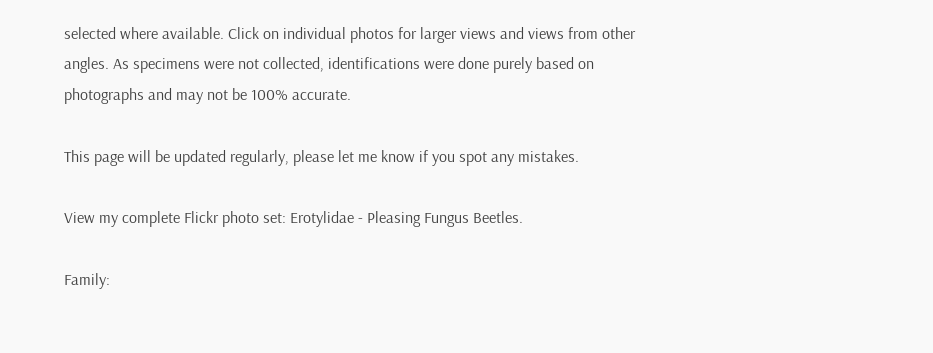selected where available. Click on individual photos for larger views and views from other angles. As specimens were not collected, identifications were done purely based on photographs and may not be 100% accurate.

This page will be updated regularly, please let me know if you spot any mistakes.

View my complete Flickr photo set: Erotylidae - Pleasing Fungus Beetles.

Family: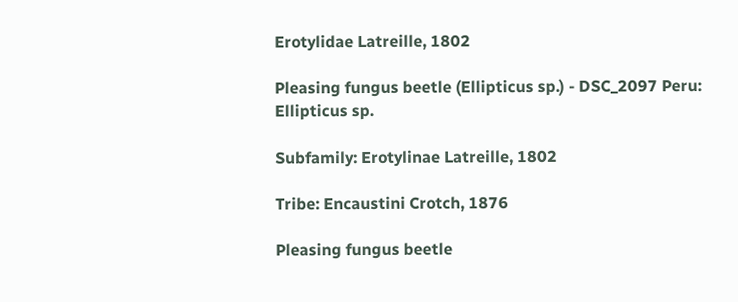Erotylidae Latreille, 1802

Pleasing fungus beetle (Ellipticus sp.) - DSC_2097 Peru: Ellipticus sp.

Subfamily: Erotylinae Latreille, 1802

Tribe: Encaustini Crotch, 1876

Pleasing fungus beetle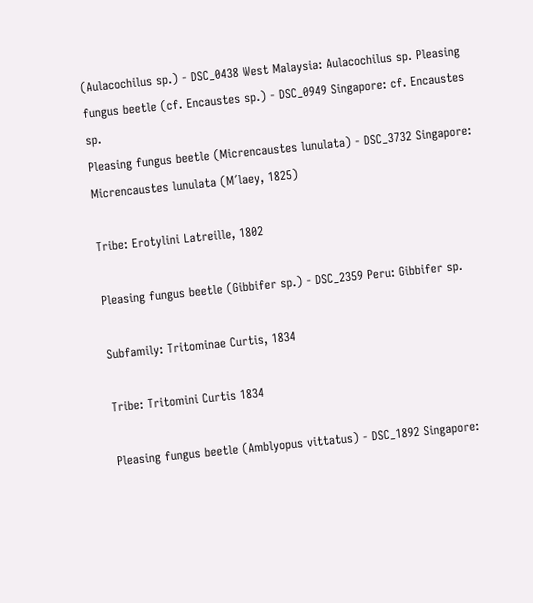(Aulacochilus sp.) - DSC_0438 West Malaysia: Aulacochilus sp. Pleasing fungus beetle (cf. Encaustes sp.) - DSC_0949 Singapore: cf. Encaustes sp.
Pleasing fungus beetle (Micrencaustes lunulata) - DSC_3732 Singapore: Micrencaustes lunulata (M´laey, 1825)

Tribe: Erotylini Latreille, 1802

Pleasing fungus beetle (Gibbifer sp.) - DSC_2359 Peru: Gibbifer sp.

Subfamily: Tritominae Curtis, 1834

Tribe: Tritomini Curtis 1834

Pleasing fungus beetle (Amblyopus vittatus) - DSC_1892 Singapore: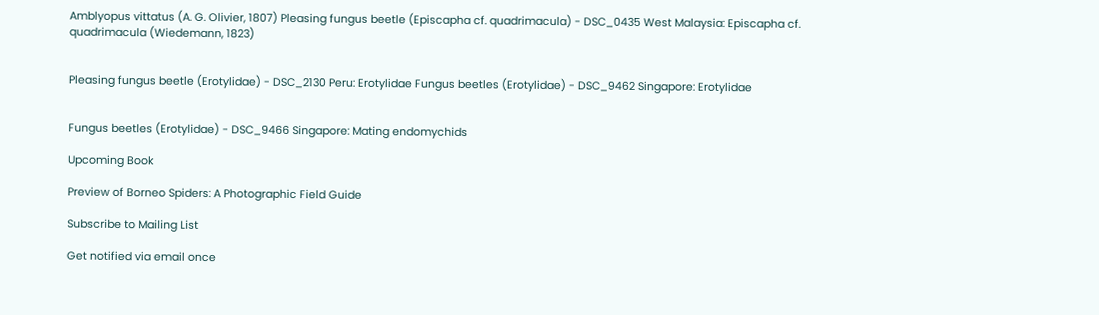Amblyopus vittatus (A. G. Olivier, 1807) Pleasing fungus beetle (Episcapha cf. quadrimacula) - DSC_0435 West Malaysia: Episcapha cf. quadrimacula (Wiedemann, 1823)


Pleasing fungus beetle (Erotylidae) - DSC_2130 Peru: Erotylidae Fungus beetles (Erotylidae) - DSC_9462 Singapore: Erotylidae


Fungus beetles (Erotylidae) - DSC_9466 Singapore: Mating endomychids

Upcoming Book

Preview of Borneo Spiders: A Photographic Field Guide

Subscribe to Mailing List

Get notified via email once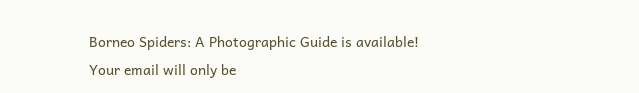Borneo Spiders: A Photographic Guide is available! Your email will only be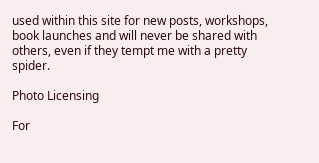used within this site for new posts, workshops, book launches and will never be shared with others, even if they tempt me with a pretty spider.

Photo Licensing

For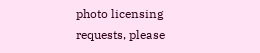photo licensing requests, please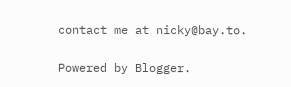contact me at nicky@bay.to.

Powered by Blogger.